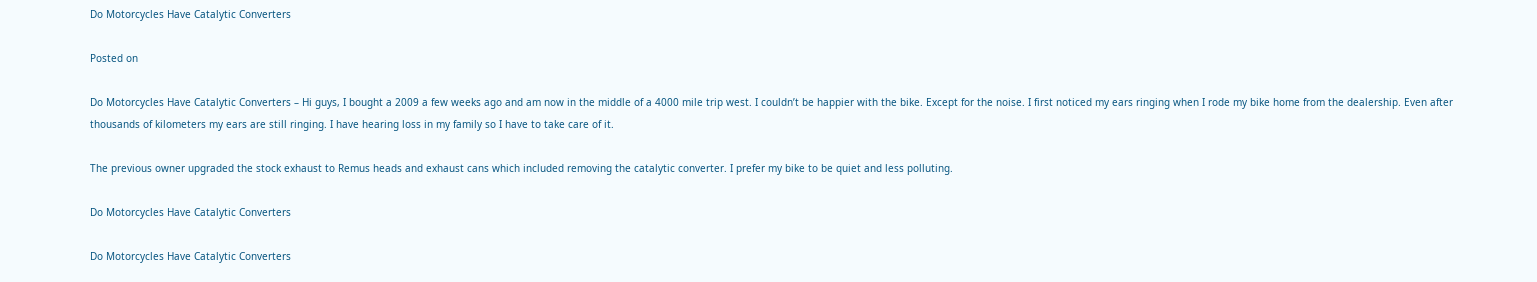Do Motorcycles Have Catalytic Converters

Posted on

Do Motorcycles Have Catalytic Converters – Hi guys, I bought a 2009 a few weeks ago and am now in the middle of a 4000 mile trip west. I couldn’t be happier with the bike. Except for the noise. I first noticed my ears ringing when I rode my bike home from the dealership. Even after thousands of kilometers my ears are still ringing. I have hearing loss in my family so I have to take care of it.

The previous owner upgraded the stock exhaust to Remus heads and exhaust cans which included removing the catalytic converter. I prefer my bike to be quiet and less polluting.

Do Motorcycles Have Catalytic Converters

Do Motorcycles Have Catalytic Converters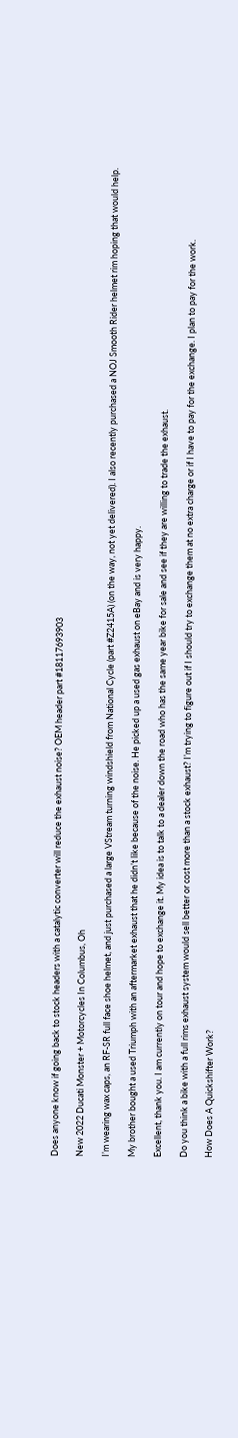Does anyone know if going back to stock headers with a catalytic converter will reduce the exhaust noise? OEM header part #18117693903

New 2022 Ducati Monster + Motorcycles In Columbus, Oh

I’m wearing wax caps, an RF-SR full face shoe helmet, and just purchased a large VStream turning windshield from National Cycle (part #Z2415A) (on the way, not yet delivered). I also recently purchased a NOJ Smooth Rider helmet rim hoping that would help.

My brother bought a used Triumph with an aftermarket exhaust that he didn’t like because of the noise. He picked up a used gas exhaust on eBay and is very happy.

Excellent, thank you. I am currently on tour and hope to exchange it. My idea is to talk to a dealer down the road who has the same year bike for sale and see if they are willing to trade the exhaust.

Do you think a bike with a full rims exhaust system would sell better or cost more than a stock exhaust? I’m trying to figure out if I should try to exchange them at no extra charge or if I have to pay for the exchange. I plan to pay for the work.

How Does A Quickshifter Work?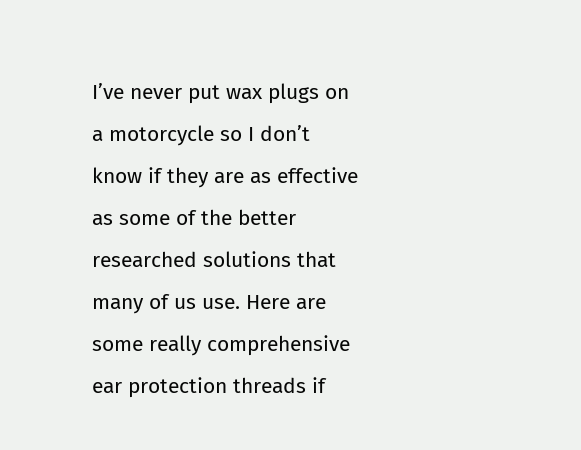I’ve never put wax plugs on a motorcycle so I don’t know if they are as effective as some of the better researched solutions that many of us use. Here are some really comprehensive ear protection threads if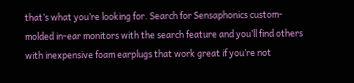that’s what you’re looking for. Search for Sensaphonics custom-molded in-ear monitors with the search feature and you’ll find others with inexpensive foam earplugs that work great if you’re not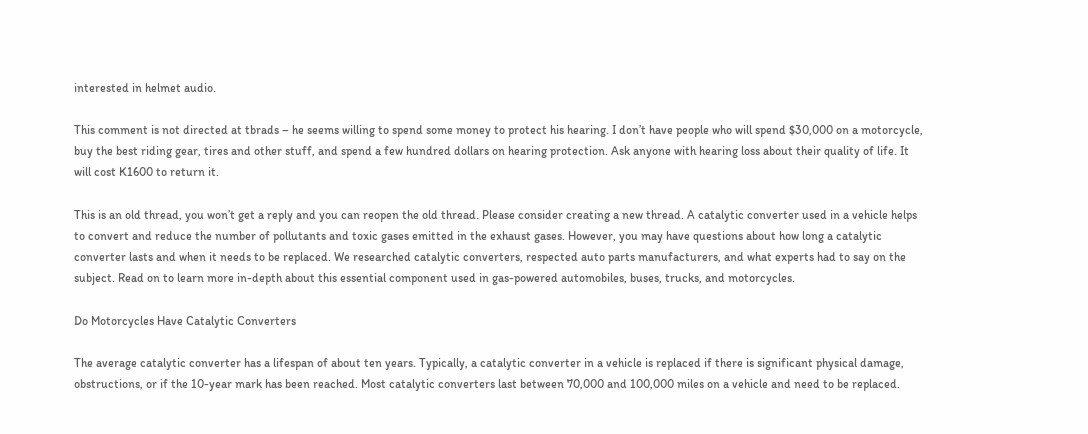interested in helmet audio.

This comment is not directed at tbrads – he seems willing to spend some money to protect his hearing. I don’t have people who will spend $30,000 on a motorcycle, buy the best riding gear, tires and other stuff, and spend a few hundred dollars on hearing protection. Ask anyone with hearing loss about their quality of life. It will cost K1600 to return it.

This is an old thread, you won’t get a reply and you can reopen the old thread. Please consider creating a new thread. A catalytic converter used in a vehicle helps to convert and reduce the number of pollutants and toxic gases emitted in the exhaust gases. However, you may have questions about how long a catalytic converter lasts and when it needs to be replaced. We researched catalytic converters, respected auto parts manufacturers, and what experts had to say on the subject. Read on to learn more in-depth about this essential component used in gas-powered automobiles, buses, trucks, and motorcycles.

Do Motorcycles Have Catalytic Converters

The average catalytic converter has a lifespan of about ten years. Typically, a catalytic converter in a vehicle is replaced if there is significant physical damage, obstructions, or if the 10-year mark has been reached. Most catalytic converters last between 70,000 and 100,000 miles on a vehicle and need to be replaced.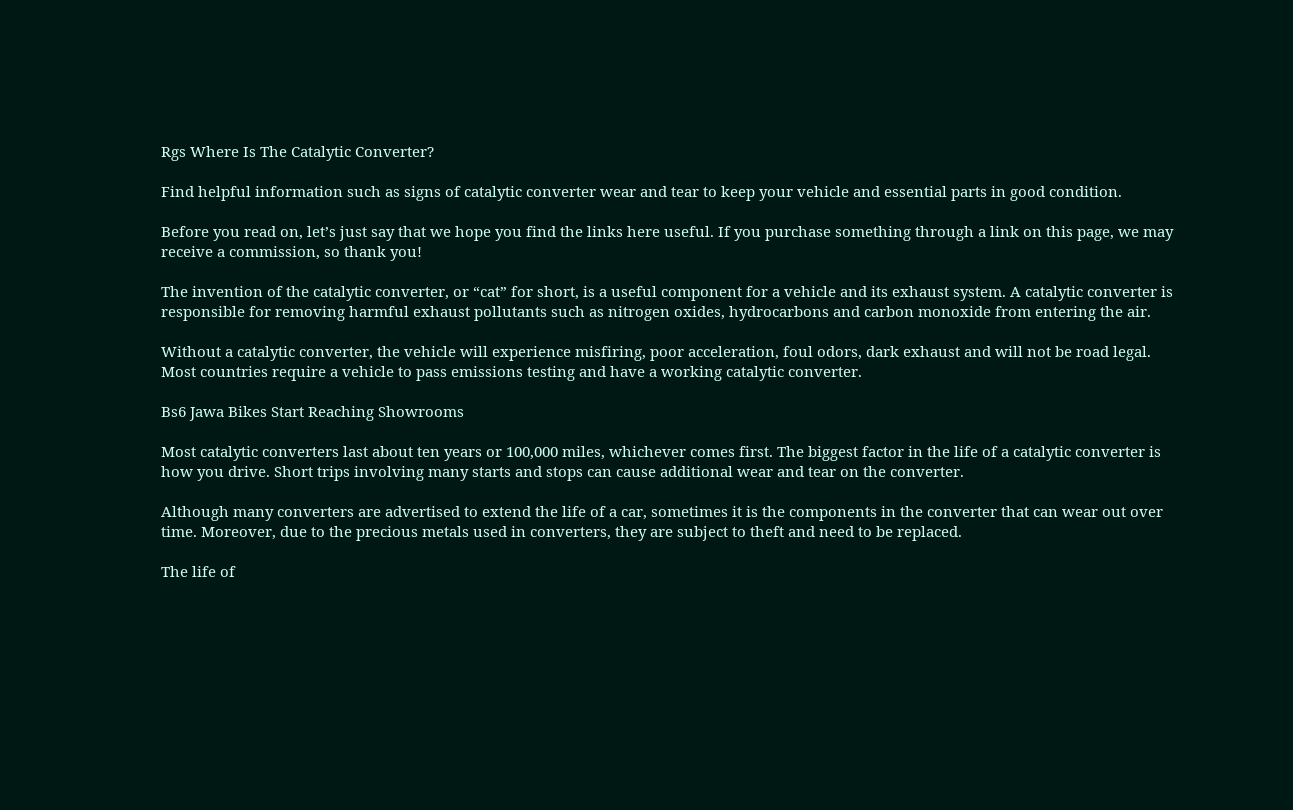Rgs Where Is The Catalytic Converter?

Find helpful information such as signs of catalytic converter wear and tear to keep your vehicle and essential parts in good condition.

Before you read on, let’s just say that we hope you find the links here useful. If you purchase something through a link on this page, we may receive a commission, so thank you!

The invention of the catalytic converter, or “cat” for short, is a useful component for a vehicle and its exhaust system. A catalytic converter is responsible for removing harmful exhaust pollutants such as nitrogen oxides, hydrocarbons and carbon monoxide from entering the air.

Without a catalytic converter, the vehicle will experience misfiring, poor acceleration, foul odors, dark exhaust and will not be road legal. Most countries require a vehicle to pass emissions testing and have a working catalytic converter.

Bs6 Jawa Bikes Start Reaching Showrooms

Most catalytic converters last about ten years or 100,000 miles, whichever comes first. The biggest factor in the life of a catalytic converter is how you drive. Short trips involving many starts and stops can cause additional wear and tear on the converter.

Although many converters are advertised to extend the life of a car, sometimes it is the components in the converter that can wear out over time. Moreover, due to the precious metals used in converters, they are subject to theft and need to be replaced.

The life of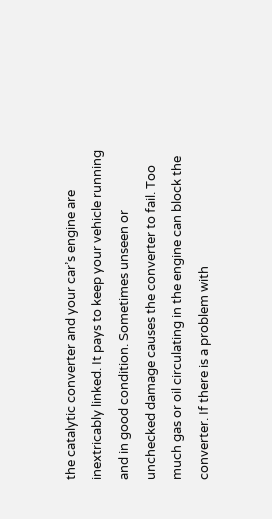the catalytic converter and your car’s engine are inextricably linked. It pays to keep your vehicle running and in good condition. Sometimes unseen or unchecked damage causes the converter to fail. Too much gas or oil circulating in the engine can block the converter. If there is a problem with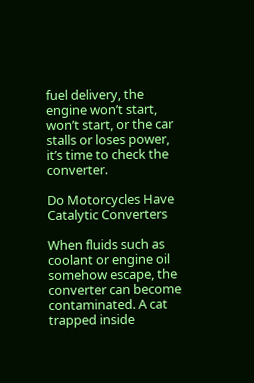fuel delivery, the engine won’t start, won’t start, or the car stalls or loses power, it’s time to check the converter.

Do Motorcycles Have Catalytic Converters

When fluids such as coolant or engine oil somehow escape, the converter can become contaminated. A cat trapped inside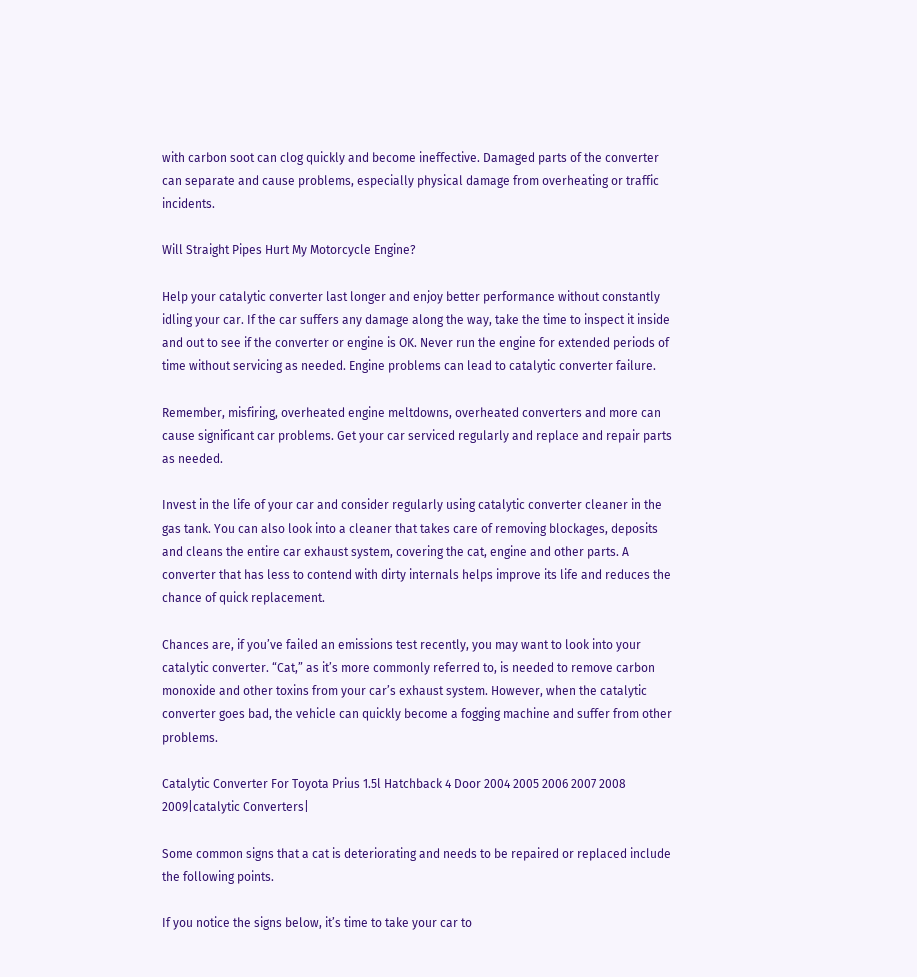with carbon soot can clog quickly and become ineffective. Damaged parts of the converter can separate and cause problems, especially physical damage from overheating or traffic incidents.

Will Straight Pipes Hurt My Motorcycle Engine?

Help your catalytic converter last longer and enjoy better performance without constantly idling your car. If the car suffers any damage along the way, take the time to inspect it inside and out to see if the converter or engine is OK. Never run the engine for extended periods of time without servicing as needed. Engine problems can lead to catalytic converter failure.

Remember, misfiring, overheated engine meltdowns, overheated converters and more can cause significant car problems. Get your car serviced regularly and replace and repair parts as needed.

Invest in the life of your car and consider regularly using catalytic converter cleaner in the gas tank. You can also look into a cleaner that takes care of removing blockages, deposits and cleans the entire car exhaust system, covering the cat, engine and other parts. A converter that has less to contend with dirty internals helps improve its life and reduces the chance of quick replacement.

Chances are, if you’ve failed an emissions test recently, you may want to look into your catalytic converter. “Cat,” as it’s more commonly referred to, is needed to remove carbon monoxide and other toxins from your car’s exhaust system. However, when the catalytic converter goes bad, the vehicle can quickly become a fogging machine and suffer from other problems.

Catalytic Converter For Toyota Prius 1.5l Hatchback 4 Door 2004 2005 2006 2007 2008 2009|catalytic Converters|

Some common signs that a cat is deteriorating and needs to be repaired or replaced include the following points.

If you notice the signs below, it’s time to take your car to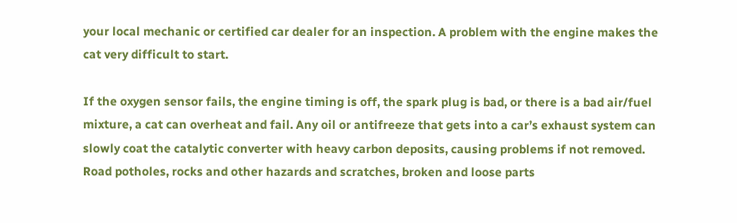your local mechanic or certified car dealer for an inspection. A problem with the engine makes the cat very difficult to start.

If the oxygen sensor fails, the engine timing is off, the spark plug is bad, or there is a bad air/fuel mixture, a cat can overheat and fail. Any oil or antifreeze that gets into a car’s exhaust system can slowly coat the catalytic converter with heavy carbon deposits, causing problems if not removed. Road potholes, rocks and other hazards and scratches, broken and loose parts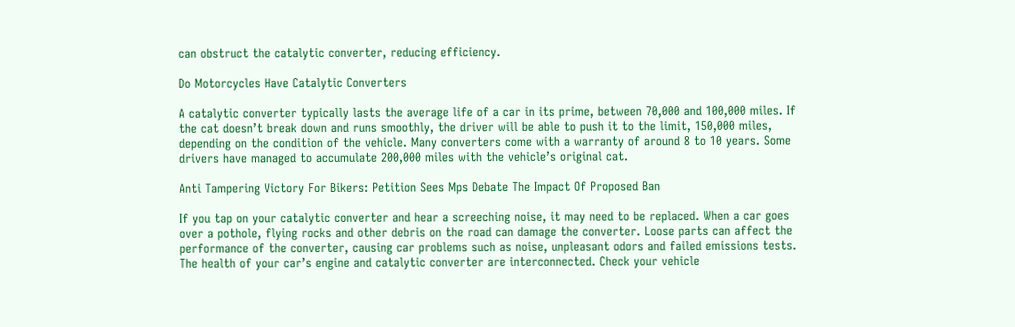can obstruct the catalytic converter, reducing efficiency.

Do Motorcycles Have Catalytic Converters

A catalytic converter typically lasts the average life of a car in its prime, between 70,000 and 100,000 miles. If the cat doesn’t break down and runs smoothly, the driver will be able to push it to the limit, 150,000 miles, depending on the condition of the vehicle. Many converters come with a warranty of around 8 to 10 years. Some drivers have managed to accumulate 200,000 miles with the vehicle’s original cat.

Anti Tampering Victory For Bikers: Petition Sees Mps Debate The Impact Of Proposed Ban

If you tap on your catalytic converter and hear a screeching noise, it may need to be replaced. When a car goes over a pothole, flying rocks and other debris on the road can damage the converter. Loose parts can affect the performance of the converter, causing car problems such as noise, unpleasant odors and failed emissions tests. The health of your car’s engine and catalytic converter are interconnected. Check your vehicle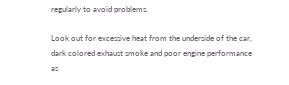regularly to avoid problems.

Look out for excessive heat from the underside of the car, dark colored exhaust smoke and poor engine performance as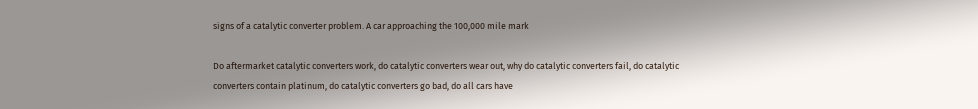signs of a catalytic converter problem. A car approaching the 100,000 mile mark

Do aftermarket catalytic converters work, do catalytic converters wear out, why do catalytic converters fail, do catalytic converters contain platinum, do catalytic converters go bad, do all cars have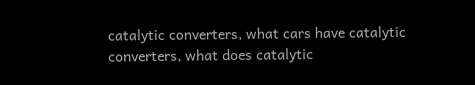catalytic converters, what cars have catalytic converters, what does catalytic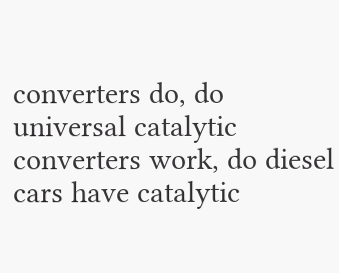converters do, do universal catalytic converters work, do diesel cars have catalytic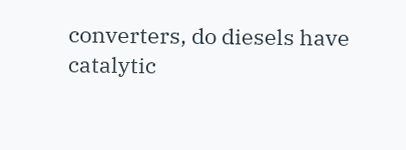converters, do diesels have catalytic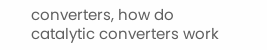converters, how do catalytic converters work